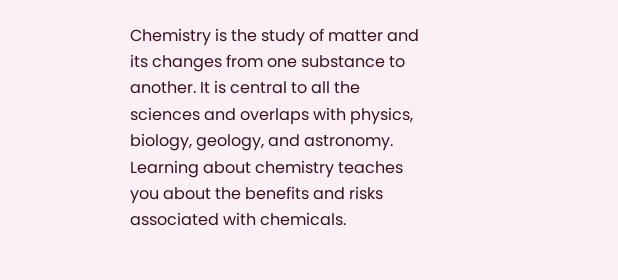Chemistry is the study of matter and its changes from one substance to another. It is central to all the sciences and overlaps with physics, biology, geology, and astronomy. Learning about chemistry teaches you about the benefits and risks associated with chemicals.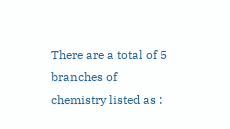There are a total of 5 branches of chemistry listed as :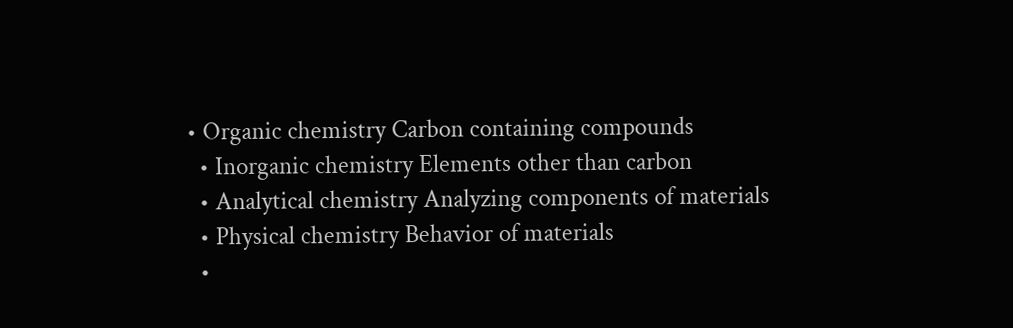• Organic chemistry Carbon containing compounds
  • Inorganic chemistry Elements other than carbon
  • Analytical chemistry Analyzing components of materials
  • Physical chemistry Behavior of materials
  •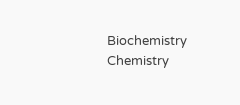Biochemistry Chemistry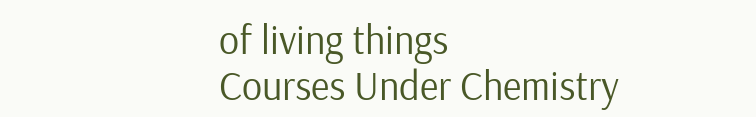of living things
Courses Under Chemistry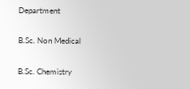Department

B.Sc. Non Medical

B.Sc. Chemistry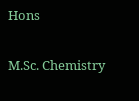Hons

M.Sc. Chemistry